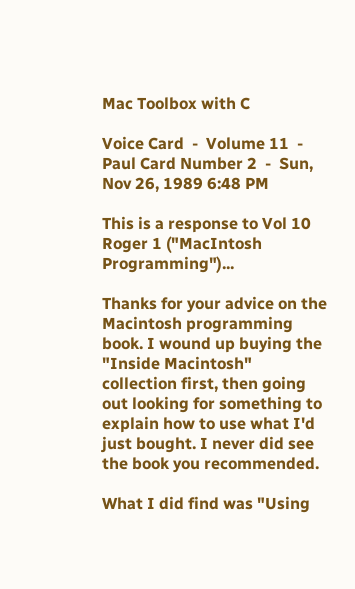Mac Toolbox with C

Voice Card  -  Volume 11  -  Paul Card Number 2  -  Sun, Nov 26, 1989 6:48 PM

This is a response to Vol 10 Roger 1 ("MacIntosh Programming")...

Thanks for your advice on the Macintosh programming book. I wound up buying the "Inside Macintosh" collection first, then going out looking for something to explain how to use what I'd just bought. I never did see the book you recommended.

What I did find was "Using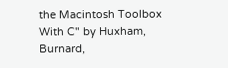the Macintosh Toolbox With C" by Huxham, Burnard,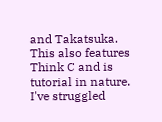and Takatsuka. This also features Think C and is tutorial in nature. I've struggled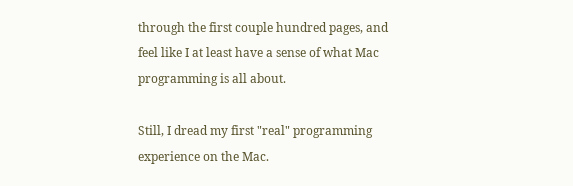through the first couple hundred pages, and feel like I at least have a sense of what Mac programming is all about.

Still, I dread my first "real" programming experience on the Mac.